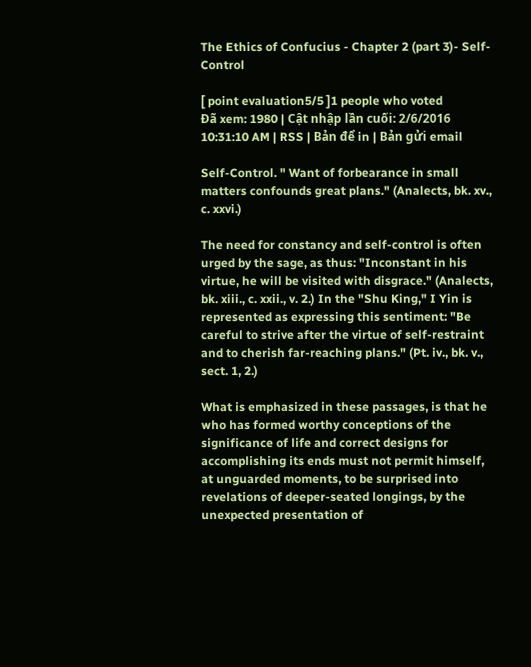The Ethics of Confucius - Chapter 2 (part 3)- Self-Control

[ point evaluation5/5 ]1 people who voted
Đã xem: 1980 | Cật nhập lần cuối: 2/6/2016 10:31:10 AM | RSS | Bản để in | Bản gửi email

Self-Control. " Want of forbearance in small matters confounds great plans." (Analects, bk. xv., c. xxvi.)

The need for constancy and self-control is often urged by the sage, as thus: "Inconstant in his virtue, he will be visited with disgrace." (Analects, bk. xiii., c. xxii., v. 2.) In the "Shu King," I Yin is represented as expressing this sentiment: "Be careful to strive after the virtue of self-restraint and to cherish far-reaching plans." (Pt. iv., bk. v., sect. 1, 2.)

What is emphasized in these passages, is that he who has formed worthy conceptions of the significance of life and correct designs for accomplishing its ends must not permit himself, at unguarded moments, to be surprised into revelations of deeper-seated longings, by the unexpected presentation of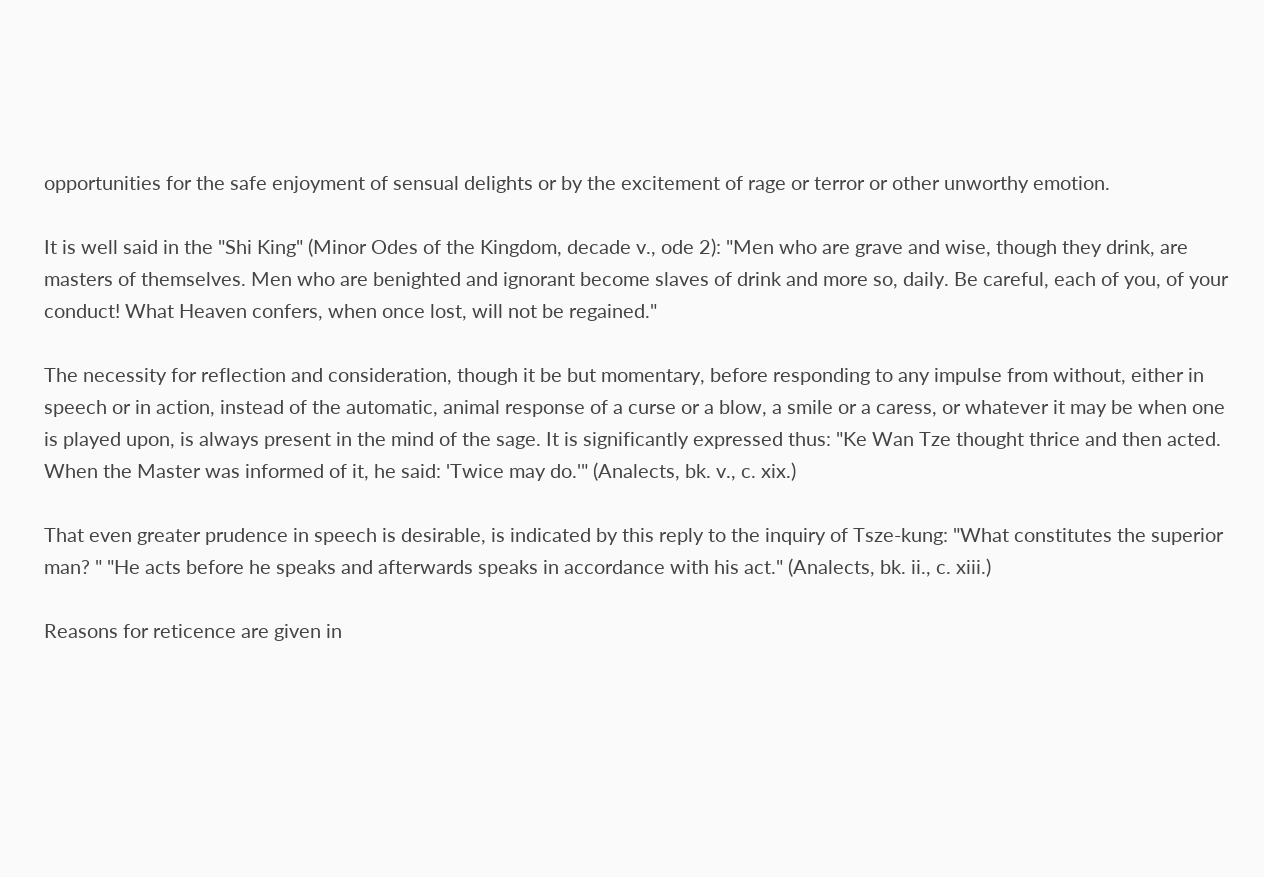opportunities for the safe enjoyment of sensual delights or by the excitement of rage or terror or other unworthy emotion.

It is well said in the "Shi King" (Minor Odes of the Kingdom, decade v., ode 2): "Men who are grave and wise, though they drink, are masters of themselves. Men who are benighted and ignorant become slaves of drink and more so, daily. Be careful, each of you, of your conduct! What Heaven confers, when once lost, will not be regained."

The necessity for reflection and consideration, though it be but momentary, before responding to any impulse from without, either in speech or in action, instead of the automatic, animal response of a curse or a blow, a smile or a caress, or whatever it may be when one is played upon, is always present in the mind of the sage. It is significantly expressed thus: "Ke Wan Tze thought thrice and then acted. When the Master was informed of it, he said: 'Twice may do.'" (Analects, bk. v., c. xix.)

That even greater prudence in speech is desirable, is indicated by this reply to the inquiry of Tsze-kung: "What constitutes the superior man? " "He acts before he speaks and afterwards speaks in accordance with his act." (Analects, bk. ii., c. xiii.)

Reasons for reticence are given in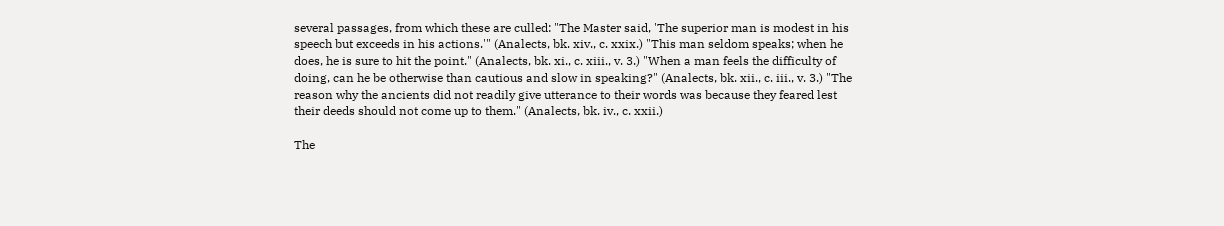several passages, from which these are culled: "The Master said, 'The superior man is modest in his speech but exceeds in his actions.'" (Analects, bk. xiv., c. xxix.) "This man seldom speaks; when he does, he is sure to hit the point." (Analects, bk. xi., c. xiii., v. 3.) "When a man feels the difficulty of doing, can he be otherwise than cautious and slow in speaking?" (Analects, bk. xii., c. iii., v. 3.) "The reason why the ancients did not readily give utterance to their words was because they feared lest their deeds should not come up to them." (Analects, bk. iv., c. xxii.)

The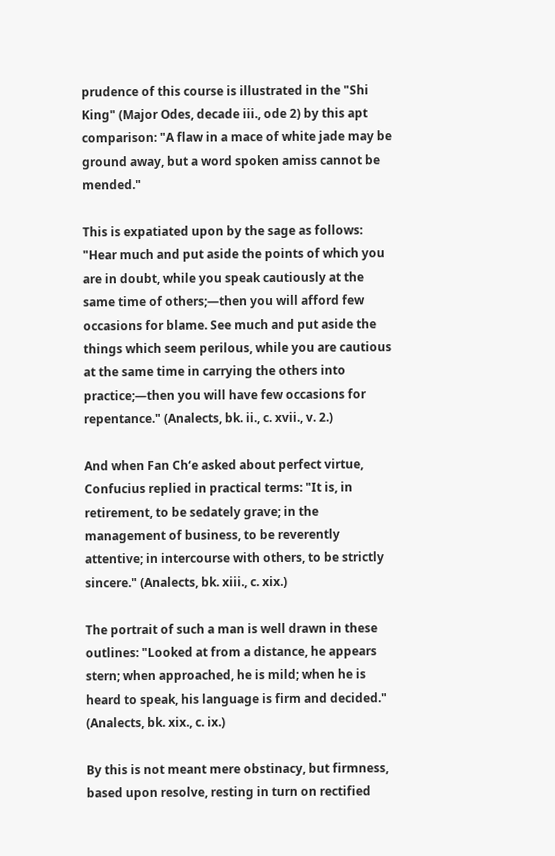prudence of this course is illustrated in the "Shi King" (Major Odes, decade iii., ode 2) by this apt comparison: "A flaw in a mace of white jade may be ground away, but a word spoken amiss cannot be mended."

This is expatiated upon by the sage as follows: "Hear much and put aside the points of which you are in doubt, while you speak cautiously at the same time of others;—then you will afford few occasions for blame. See much and put aside the things which seem perilous, while you are cautious at the same time in carrying the others into practice;—then you will have few occasions for repentance." (Analects, bk. ii., c. xvii., v. 2.)

And when Fan Ch‘e asked about perfect virtue, Confucius replied in practical terms: "It is, in retirement, to be sedately grave; in the management of business, to be reverently attentive; in intercourse with others, to be strictly sincere." (Analects, bk. xiii., c. xix.)

The portrait of such a man is well drawn in these outlines: "Looked at from a distance, he appears stern; when approached, he is mild; when he is heard to speak, his language is firm and decided." (Analects, bk. xix., c. ix.)

By this is not meant mere obstinacy, but firmness, based upon resolve, resting in turn on rectified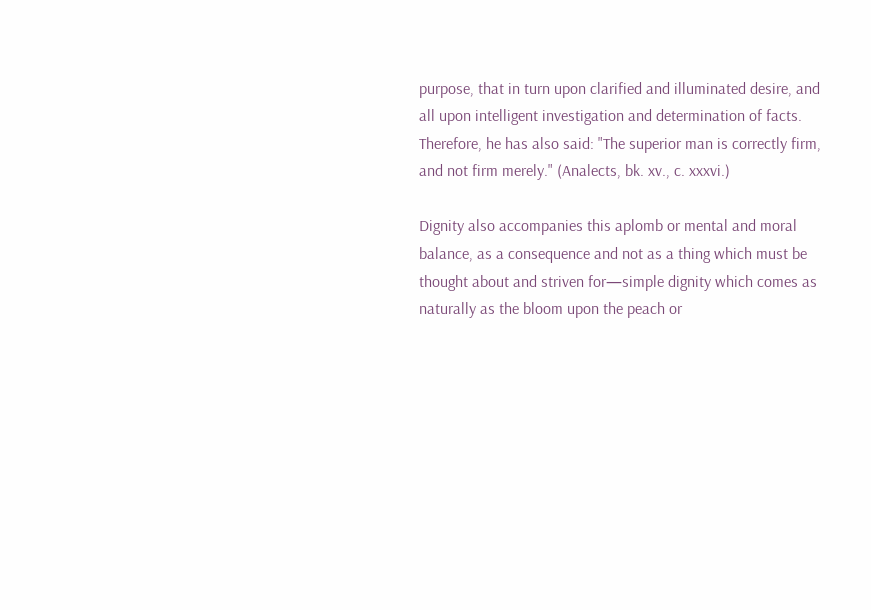purpose, that in turn upon clarified and illuminated desire, and all upon intelligent investigation and determination of facts. Therefore, he has also said: "The superior man is correctly firm, and not firm merely." (Analects, bk. xv., c. xxxvi.)

Dignity also accompanies this aplomb or mental and moral balance, as a consequence and not as a thing which must be thought about and striven for—simple dignity which comes as naturally as the bloom upon the peach or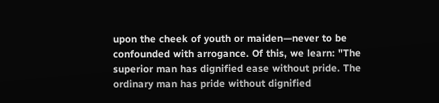upon the cheek of youth or maiden—never to be confounded with arrogance. Of this, we learn: "The superior man has dignified ease without pride. The ordinary man has pride without dignified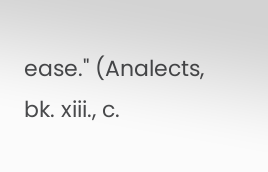ease." (Analects, bk. xiii., c.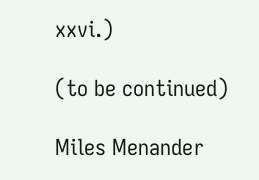xxvi.)

(to be continued)

Miles Menander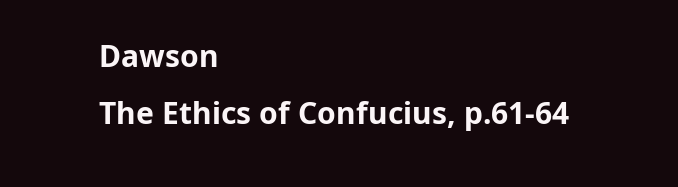Dawson
The Ethics of Confucius, p.61-64